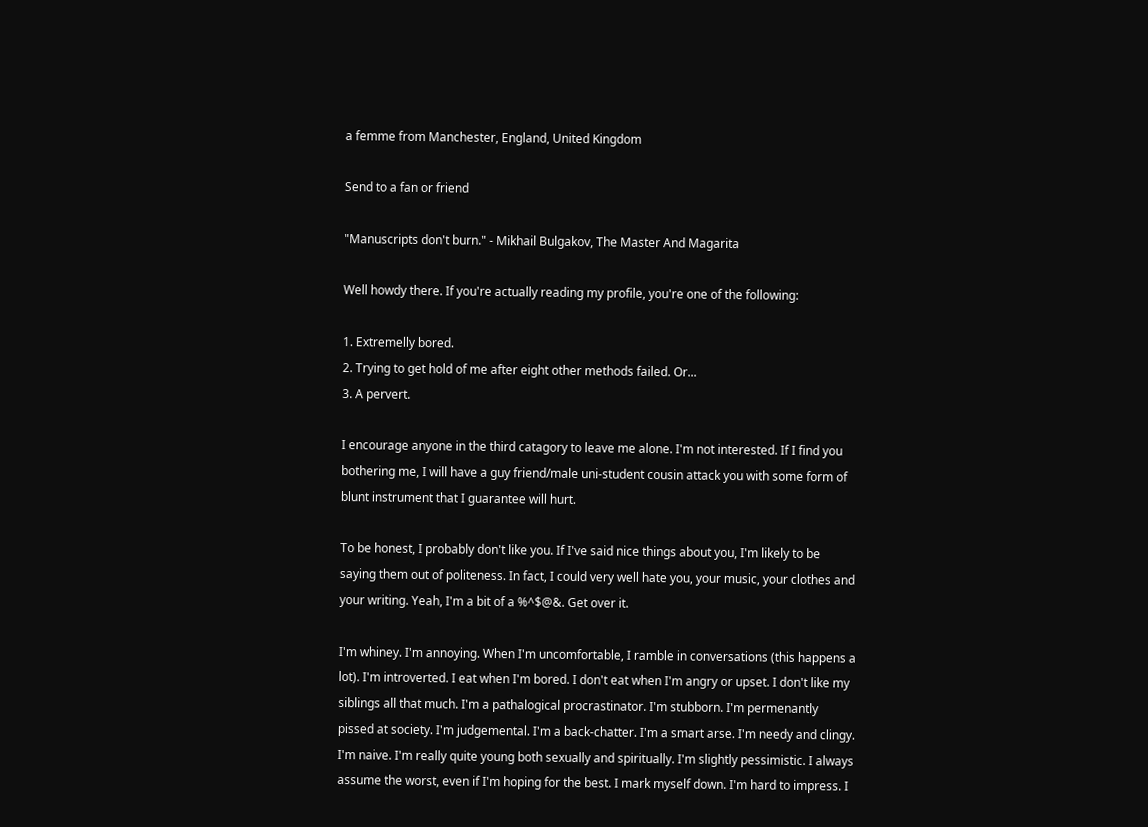a femme from Manchester, England, United Kingdom

Send to a fan or friend

"Manuscripts don't burn." - Mikhail Bulgakov, The Master And Magarita

Well howdy there. If you're actually reading my profile, you're one of the following:

1. Extremelly bored.
2. Trying to get hold of me after eight other methods failed. Or...
3. A pervert.

I encourage anyone in the third catagory to leave me alone. I'm not interested. If I find you bothering me, I will have a guy friend/male uni-student cousin attack you with some form of blunt instrument that I guarantee will hurt.

To be honest, I probably don't like you. If I've said nice things about you, I'm likely to be saying them out of politeness. In fact, I could very well hate you, your music, your clothes and your writing. Yeah, I'm a bit of a %^$@&. Get over it.

I'm whiney. I'm annoying. When I'm uncomfortable, I ramble in conversations (this happens a lot). I'm introverted. I eat when I'm bored. I don't eat when I'm angry or upset. I don't like my siblings all that much. I'm a pathalogical procrastinator. I'm stubborn. I'm permenantly pissed at society. I'm judgemental. I'm a back-chatter. I'm a smart arse. I'm needy and clingy. I'm naive. I'm really quite young both sexually and spiritually. I'm slightly pessimistic. I always assume the worst, even if I'm hoping for the best. I mark myself down. I'm hard to impress. I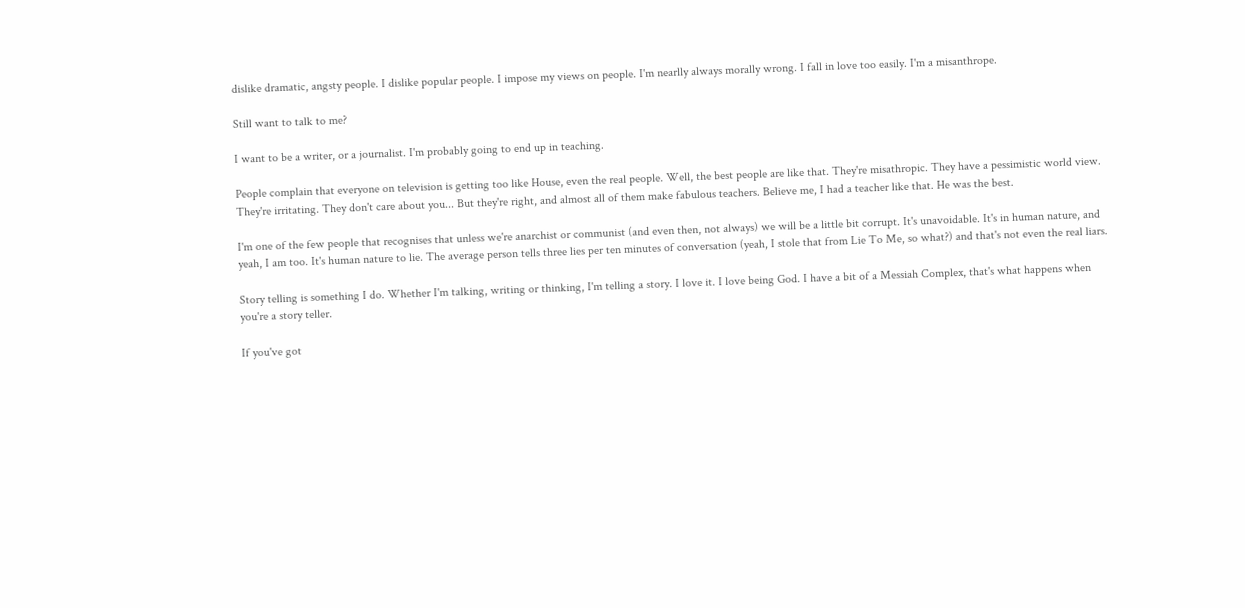dislike dramatic, angsty people. I dislike popular people. I impose my views on people. I'm nearlly always morally wrong. I fall in love too easily. I'm a misanthrope.

Still want to talk to me?

I want to be a writer, or a journalist. I'm probably going to end up in teaching.

People complain that everyone on television is getting too like House, even the real people. Well, the best people are like that. They're misathropic. They have a pessimistic world view. They're irritating. They don't care about you... But they're right, and almost all of them make fabulous teachers. Believe me, I had a teacher like that. He was the best.

I'm one of the few people that recognises that unless we're anarchist or communist (and even then, not always) we will be a little bit corrupt. It's unavoidable. It's in human nature, and yeah, I am too. It's human nature to lie. The average person tells three lies per ten minutes of conversation (yeah, I stole that from Lie To Me, so what?) and that's not even the real liars.

Story telling is something I do. Whether I'm talking, writing or thinking, I'm telling a story. I love it. I love being God. I have a bit of a Messiah Complex, that's what happens when you're a story teller.

If you've got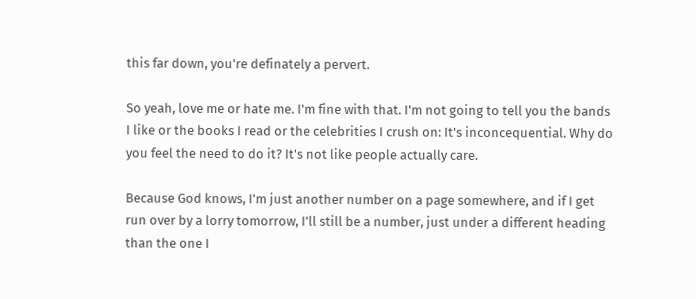this far down, you're definately a pervert.

So yeah, love me or hate me. I'm fine with that. I'm not going to tell you the bands I like or the books I read or the celebrities I crush on: It's inconcequential. Why do you feel the need to do it? It's not like people actually care.

Because God knows, I'm just another number on a page somewhere, and if I get run over by a lorry tomorrow, I'll still be a number, just under a different heading than the one I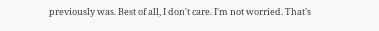previously was. Best of all, I don't care. I'm not worried. That's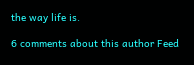the way life is.

6 comments about this author Feed